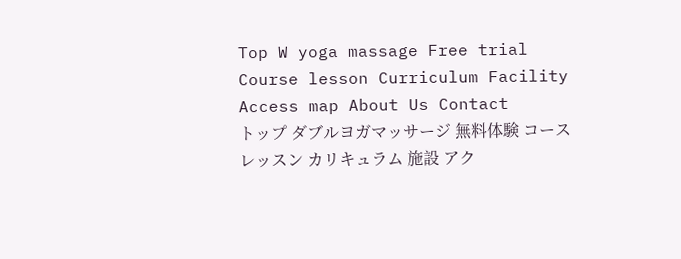Top W yoga massage Free trial Course lesson Curriculum Facility Access map About Us Contact
トップ ダブルヨガマッサージ 無料体験 コースレッスン カリキュラム 施設 アク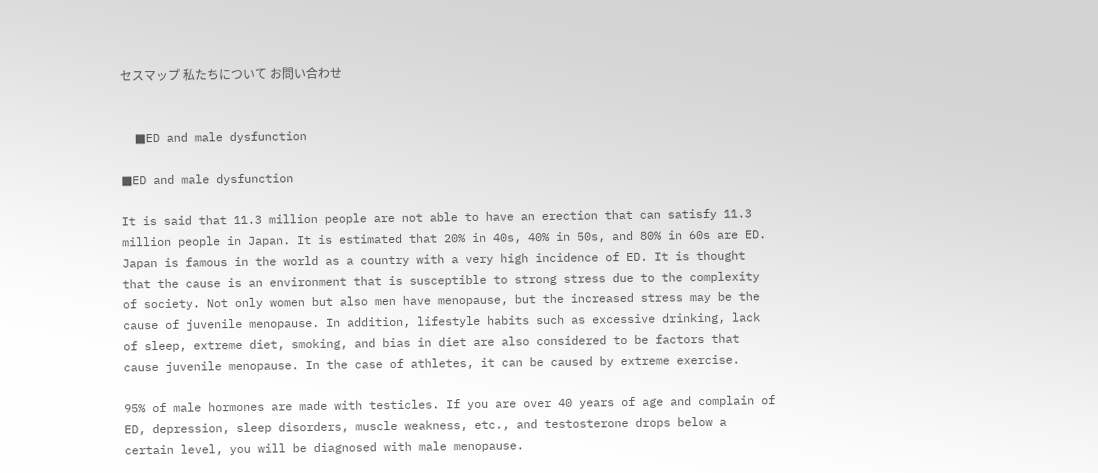セスマップ 私たちについて お問い合わせ


  ■ED and male dysfunction

■ED and male dysfunction

It is said that 11.3 million people are not able to have an erection that can satisfy 11.3 million people in Japan. It is estimated that 20% in 40s, 40% in 50s, and 80% in 60s are ED. Japan is famous in the world as a country with a very high incidence of ED. It is thought that the cause is an environment that is susceptible to strong stress due to the complexity of society. Not only women but also men have menopause, but the increased stress may be the cause of juvenile menopause. In addition, lifestyle habits such as excessive drinking, lack of sleep, extreme diet, smoking, and bias in diet are also considered to be factors that cause juvenile menopause. In the case of athletes, it can be caused by extreme exercise.

95% of male hormones are made with testicles. If you are over 40 years of age and complain of ED, depression, sleep disorders, muscle weakness, etc., and testosterone drops below a certain level, you will be diagnosed with male menopause.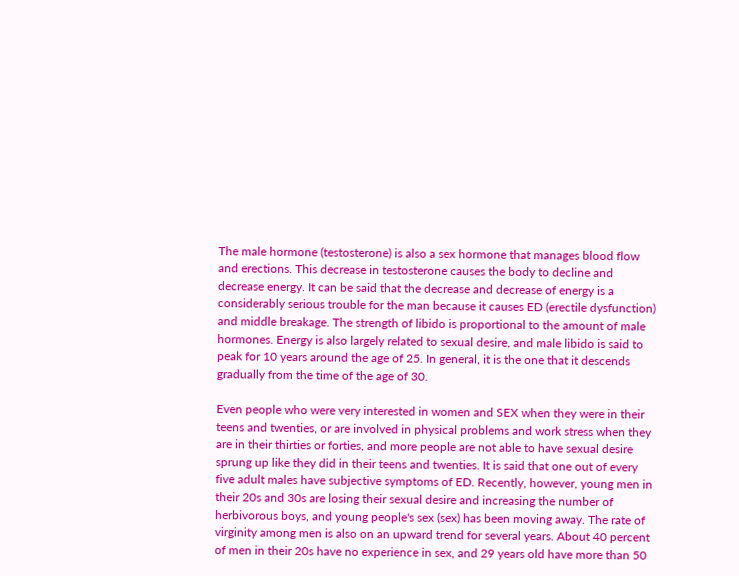The male hormone (testosterone) is also a sex hormone that manages blood flow and erections. This decrease in testosterone causes the body to decline and decrease energy. It can be said that the decrease and decrease of energy is a considerably serious trouble for the man because it causes ED (erectile dysfunction) and middle breakage. The strength of libido is proportional to the amount of male hormones. Energy is also largely related to sexual desire, and male libido is said to peak for 10 years around the age of 25. In general, it is the one that it descends gradually from the time of the age of 30.

Even people who were very interested in women and SEX when they were in their teens and twenties, or are involved in physical problems and work stress when they are in their thirties or forties, and more people are not able to have sexual desire sprung up like they did in their teens and twenties. It is said that one out of every five adult males have subjective symptoms of ED. Recently, however, young men in their 20s and 30s are losing their sexual desire and increasing the number of herbivorous boys, and young people's sex (sex) has been moving away. The rate of virginity among men is also on an upward trend for several years. About 40 percent of men in their 20s have no experience in sex, and 29 years old have more than 50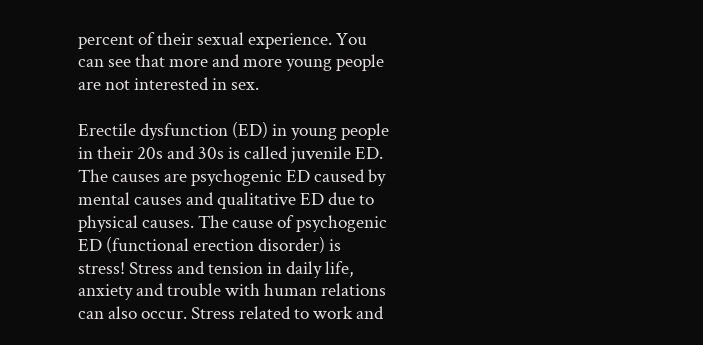percent of their sexual experience. You can see that more and more young people are not interested in sex.

Erectile dysfunction (ED) in young people in their 20s and 30s is called juvenile ED. The causes are psychogenic ED caused by mental causes and qualitative ED due to physical causes. The cause of psychogenic ED (functional erection disorder) is stress! Stress and tension in daily life, anxiety and trouble with human relations can also occur. Stress related to work and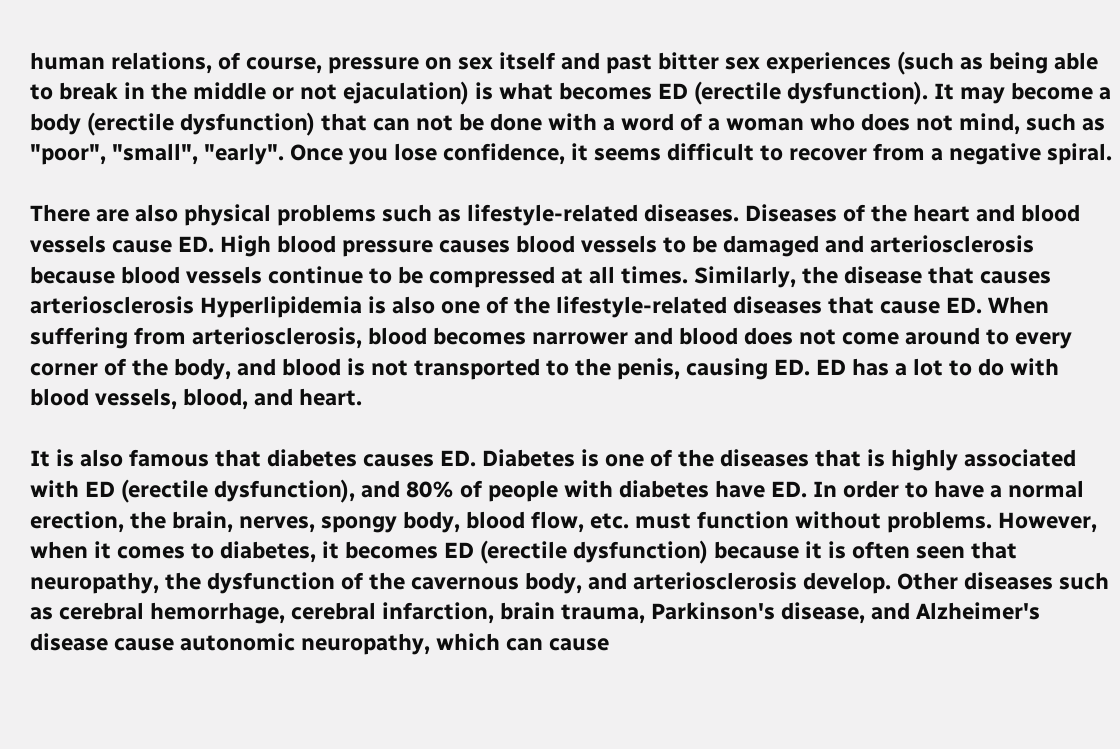human relations, of course, pressure on sex itself and past bitter sex experiences (such as being able to break in the middle or not ejaculation) is what becomes ED (erectile dysfunction). It may become a body (erectile dysfunction) that can not be done with a word of a woman who does not mind, such as "poor", "small", "early". Once you lose confidence, it seems difficult to recover from a negative spiral.

There are also physical problems such as lifestyle-related diseases. Diseases of the heart and blood vessels cause ED. High blood pressure causes blood vessels to be damaged and arteriosclerosis because blood vessels continue to be compressed at all times. Similarly, the disease that causes arteriosclerosis Hyperlipidemia is also one of the lifestyle-related diseases that cause ED. When suffering from arteriosclerosis, blood becomes narrower and blood does not come around to every corner of the body, and blood is not transported to the penis, causing ED. ED has a lot to do with blood vessels, blood, and heart.

It is also famous that diabetes causes ED. Diabetes is one of the diseases that is highly associated with ED (erectile dysfunction), and 80% of people with diabetes have ED. In order to have a normal erection, the brain, nerves, spongy body, blood flow, etc. must function without problems. However, when it comes to diabetes, it becomes ED (erectile dysfunction) because it is often seen that neuropathy, the dysfunction of the cavernous body, and arteriosclerosis develop. Other diseases such as cerebral hemorrhage, cerebral infarction, brain trauma, Parkinson's disease, and Alzheimer's disease cause autonomic neuropathy, which can cause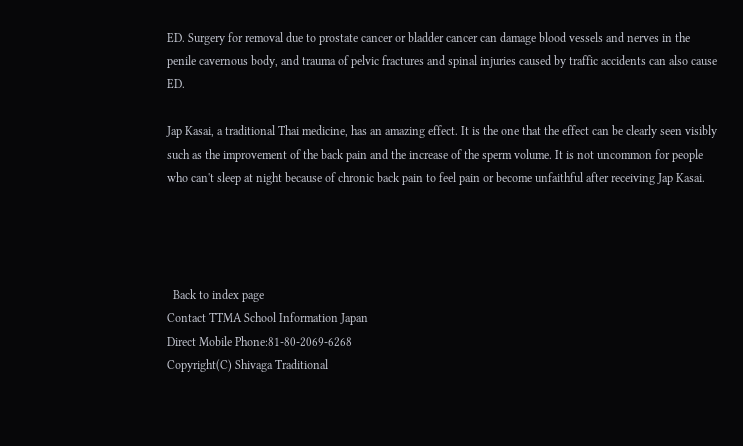ED. Surgery for removal due to prostate cancer or bladder cancer can damage blood vessels and nerves in the penile cavernous body, and trauma of pelvic fractures and spinal injuries caused by traffic accidents can also cause ED.

Jap Kasai, a traditional Thai medicine, has an amazing effect. It is the one that the effect can be clearly seen visibly such as the improvement of the back pain and the increase of the sperm volume. It is not uncommon for people who can't sleep at night because of chronic back pain to feel pain or become unfaithful after receiving Jap Kasai.




  Back to index page
Contact TTMA School Information Japan
Direct Mobile Phone:81-80-2069-6268
Copyright(C) Shivaga Traditional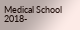Medical School 2018-